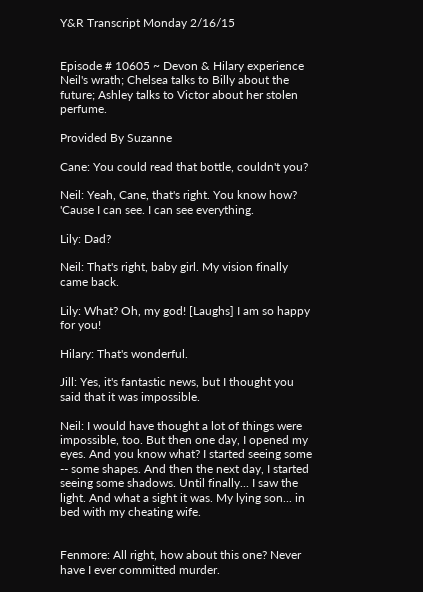Y&R Transcript Monday 2/16/15


Episode # 10605 ~ Devon & Hilary experience Neil's wrath; Chelsea talks to Billy about the future; Ashley talks to Victor about her stolen perfume.

Provided By Suzanne

Cane: You could read that bottle, couldn't you?

Neil: Yeah, Cane, that's right. You know how? 'Cause I can see. I can see everything.

Lily: Dad?

Neil: That's right, baby girl. My vision finally came back.

Lily: What? Oh, my god! [Laughs] I am so happy for you!

Hilary: That's wonderful.

Jill: Yes, it's fantastic news, but I thought you said that it was impossible.

Neil: I would have thought a lot of things were impossible, too. But then one day, I opened my eyes. And you know what? I started seeing some -- some shapes. And then the next day, I started seeing some shadows. Until finally... I saw the light. And what a sight it was. My lying son... in bed with my cheating wife.


Fenmore: All right, how about this one? Never have I ever committed murder.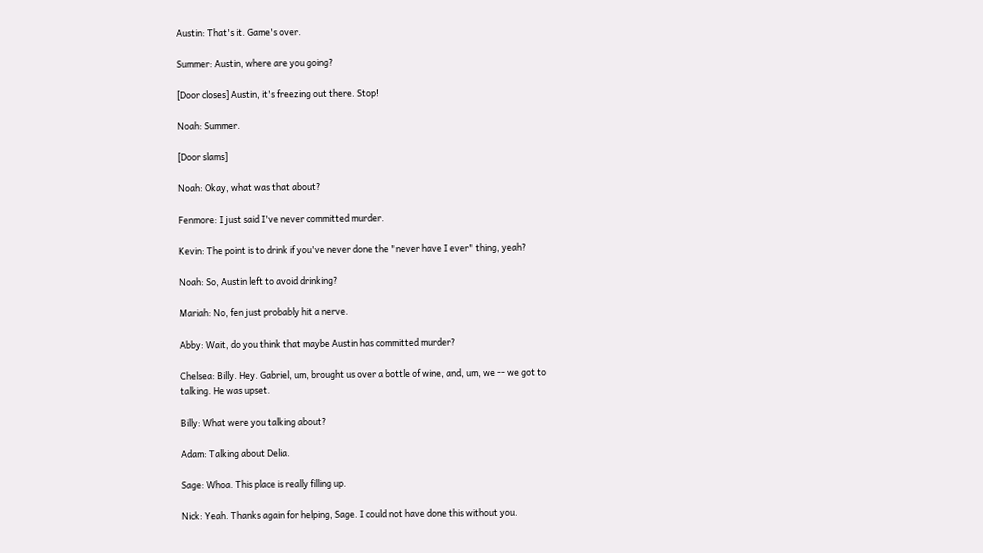Austin: That's it. Game's over.

Summer: Austin, where are you going?

[Door closes] Austin, it's freezing out there. Stop!

Noah: Summer.

[Door slams]

Noah: Okay, what was that about?

Fenmore: I just said I've never committed murder.

Kevin: The point is to drink if you've never done the "never have I ever" thing, yeah?

Noah: So, Austin left to avoid drinking?

Mariah: No, fen just probably hit a nerve.

Abby: Wait, do you think that maybe Austin has committed murder?

Chelsea: Billy. Hey. Gabriel, um, brought us over a bottle of wine, and, um, we -- we got to talking. He was upset.

Billy: What were you talking about?

Adam: Talking about Delia.

Sage: Whoa. This place is really filling up.

Nick: Yeah. Thanks again for helping, Sage. I could not have done this without you.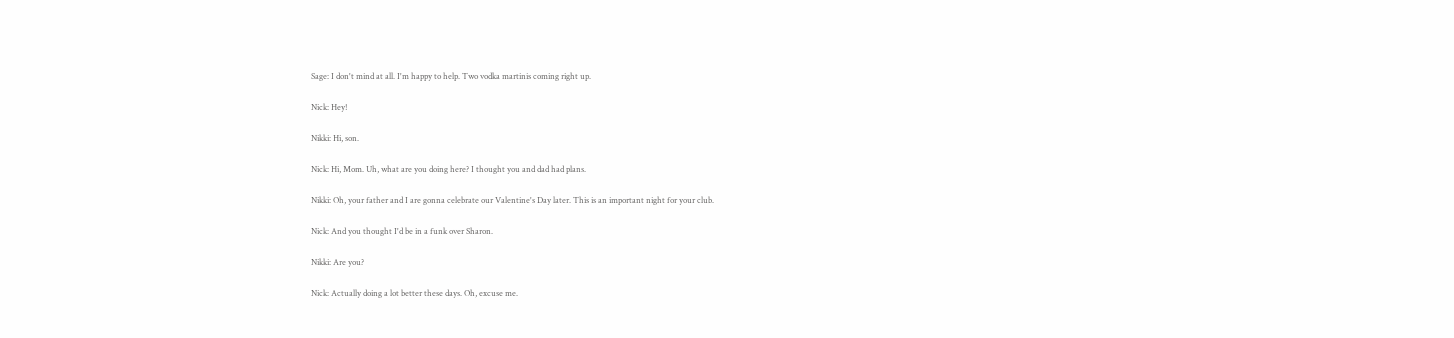Sage: I don't mind at all. I'm happy to help. Two vodka martinis coming right up.

Nick: Hey!

Nikki: Hi, son.

Nick: Hi, Mom. Uh, what are you doing here? I thought you and dad had plans.

Nikki: Oh, your father and I are gonna celebrate our Valentine's Day later. This is an important night for your club.

Nick: And you thought I'd be in a funk over Sharon.

Nikki: Are you?

Nick: Actually doing a lot better these days. Oh, excuse me.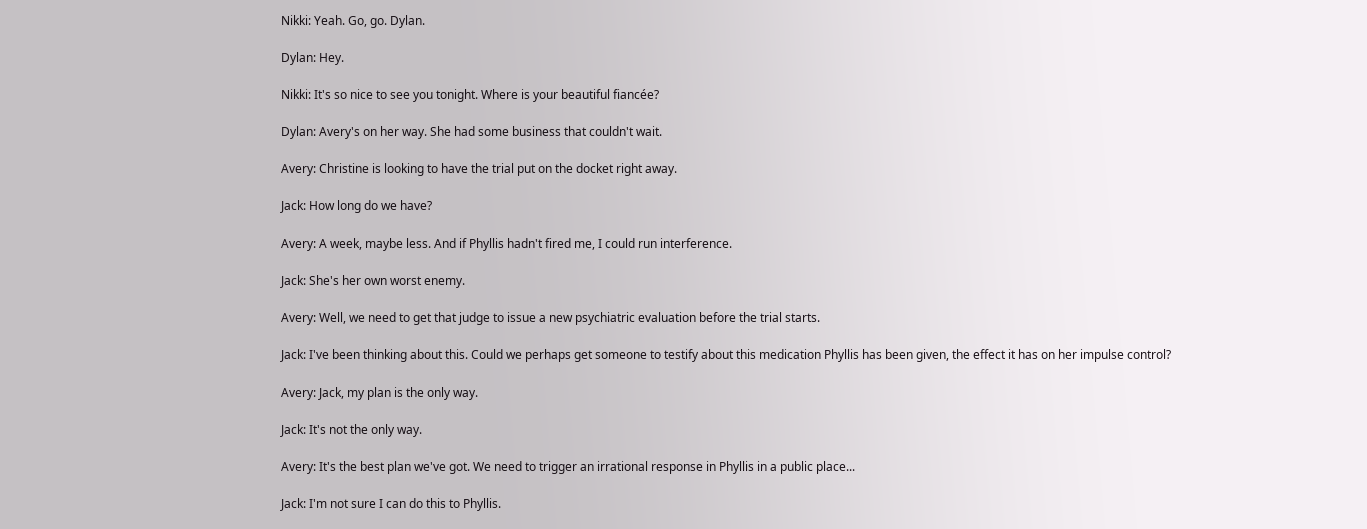Nikki: Yeah. Go, go. Dylan.

Dylan: Hey.

Nikki: It's so nice to see you tonight. Where is your beautiful fiancée?

Dylan: Avery's on her way. She had some business that couldn't wait.

Avery: Christine is looking to have the trial put on the docket right away.

Jack: How long do we have?

Avery: A week, maybe less. And if Phyllis hadn't fired me, I could run interference.

Jack: She's her own worst enemy.

Avery: Well, we need to get that judge to issue a new psychiatric evaluation before the trial starts.

Jack: I've been thinking about this. Could we perhaps get someone to testify about this medication Phyllis has been given, the effect it has on her impulse control?

Avery: Jack, my plan is the only way.

Jack: It's not the only way.

Avery: It's the best plan we've got. We need to trigger an irrational response in Phyllis in a public place...

Jack: I'm not sure I can do this to Phyllis.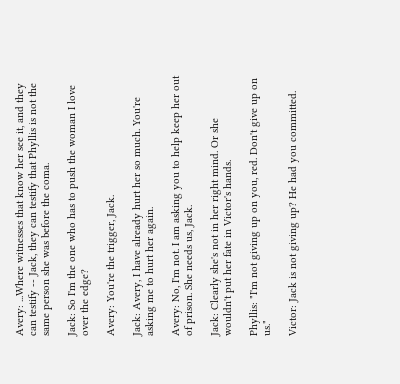Avery: ...Where witnesses that know her see it, and they can testify -- Jack, they can testify that Phyllis is not the same person she was before the coma.

Jack: So I'm the one who has to push the woman I love over the edge?

Avery: You're the trigger, Jack.

Jack: Avery, I have already hurt her so much. You're asking me to hurt her again.

Avery: No, I'm not. I am asking you to help keep her out of prison. She needs us, Jack.

Jack: Clearly she's not in her right mind. Or she wouldn't put her fate in Victor's hands.

Phyllis: "I'm not giving up on you, red. Don't give up on us."

Victor: Jack is not giving up? He had you committed.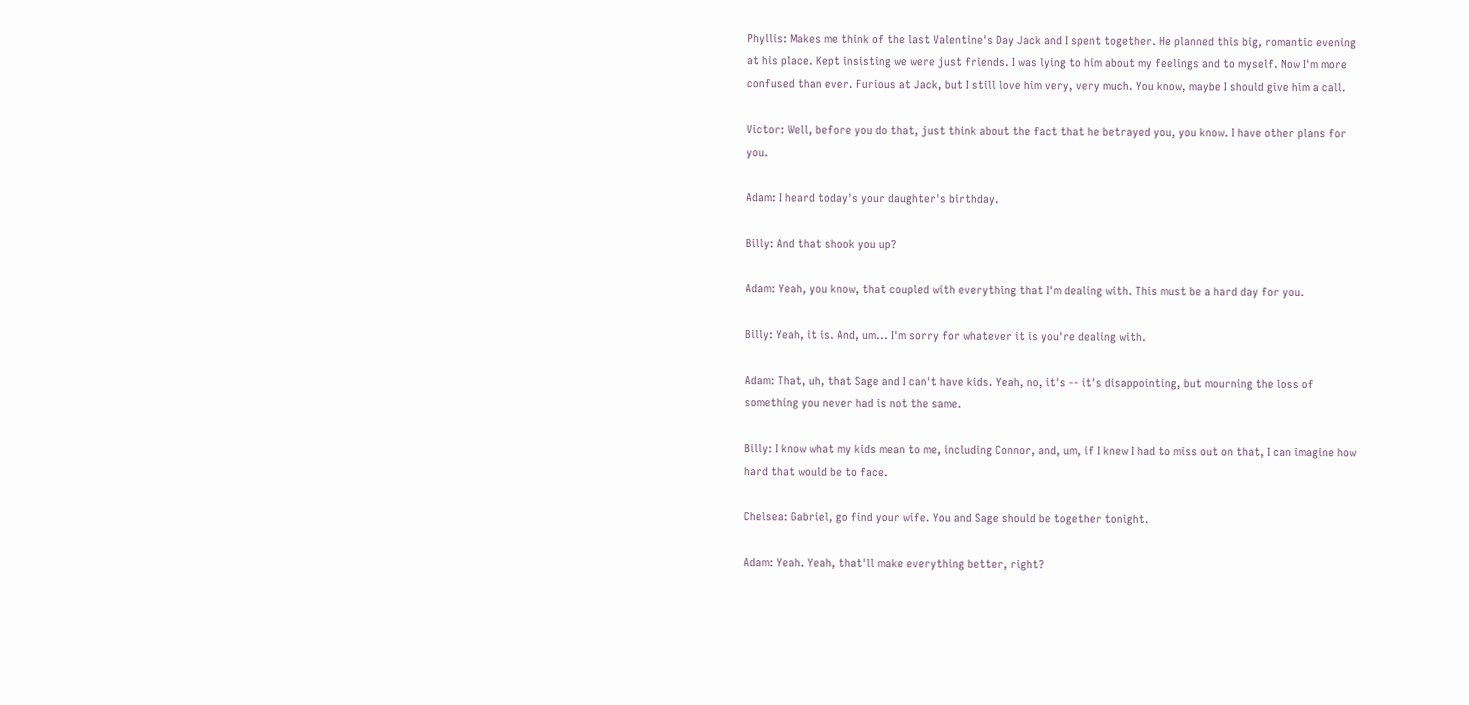Phyllis: Makes me think of the last Valentine's Day Jack and I spent together. He planned this big, romantic evening at his place. Kept insisting we were just friends. I was lying to him about my feelings and to myself. Now I'm more confused than ever. Furious at Jack, but I still love him very, very much. You know, maybe I should give him a call.

Victor: Well, before you do that, just think about the fact that he betrayed you, you know. I have other plans for you.

Adam: I heard today's your daughter's birthday.

Billy: And that shook you up?

Adam: Yeah, you know, that coupled with everything that I'm dealing with. This must be a hard day for you.

Billy: Yeah, it is. And, um... I'm sorry for whatever it is you're dealing with.

Adam: That, uh, that Sage and I can't have kids. Yeah, no, it's -- it's disappointing, but mourning the loss of something you never had is not the same.

Billy: I know what my kids mean to me, including Connor, and, um, if I knew I had to miss out on that, I can imagine how hard that would be to face.

Chelsea: Gabriel, go find your wife. You and Sage should be together tonight.

Adam: Yeah. Yeah, that'll make everything better, right?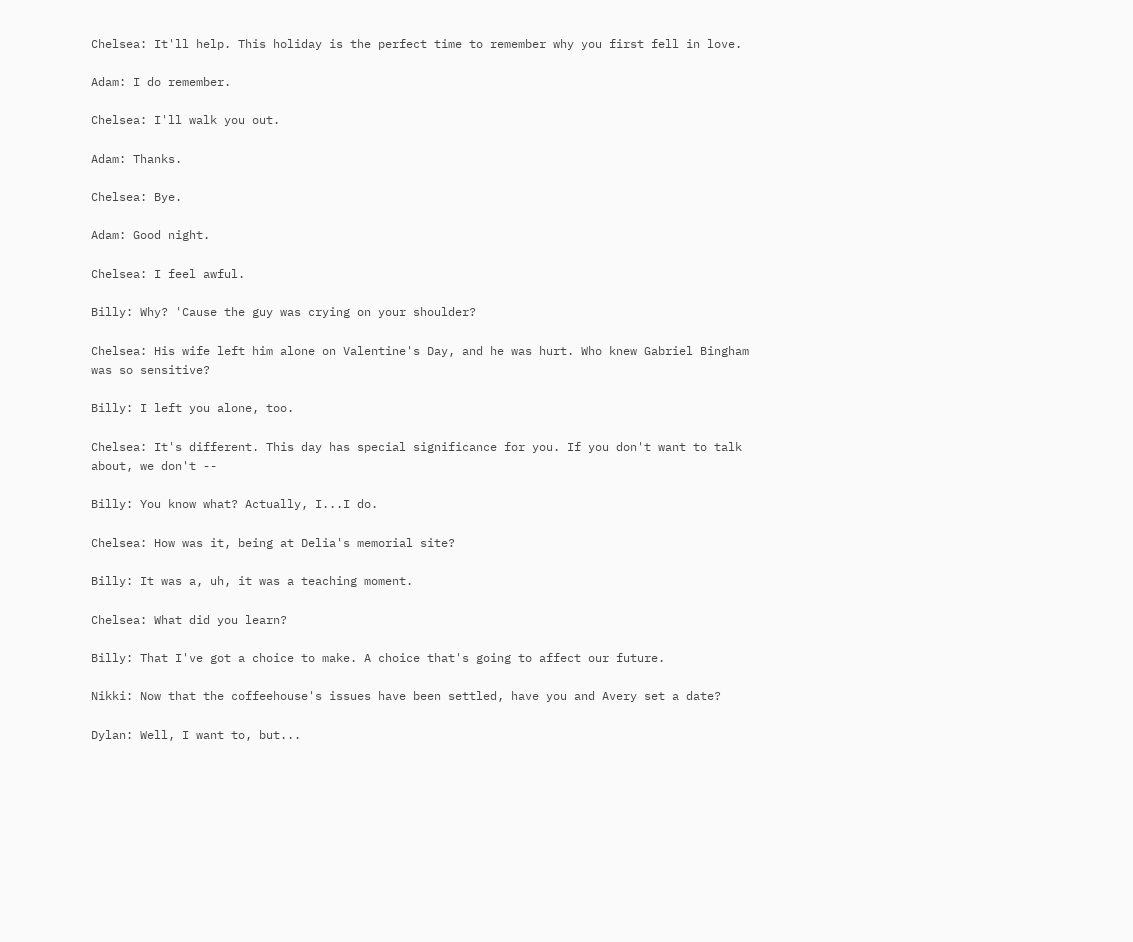Chelsea: It'll help. This holiday is the perfect time to remember why you first fell in love.

Adam: I do remember.

Chelsea: I'll walk you out.

Adam: Thanks.

Chelsea: Bye.

Adam: Good night.

Chelsea: I feel awful.

Billy: Why? 'Cause the guy was crying on your shoulder?

Chelsea: His wife left him alone on Valentine's Day, and he was hurt. Who knew Gabriel Bingham was so sensitive?

Billy: I left you alone, too.

Chelsea: It's different. This day has special significance for you. If you don't want to talk about, we don't --

Billy: You know what? Actually, I...I do.

Chelsea: How was it, being at Delia's memorial site?

Billy: It was a, uh, it was a teaching moment.

Chelsea: What did you learn?

Billy: That I've got a choice to make. A choice that's going to affect our future.

Nikki: Now that the coffeehouse's issues have been settled, have you and Avery set a date?

Dylan: Well, I want to, but...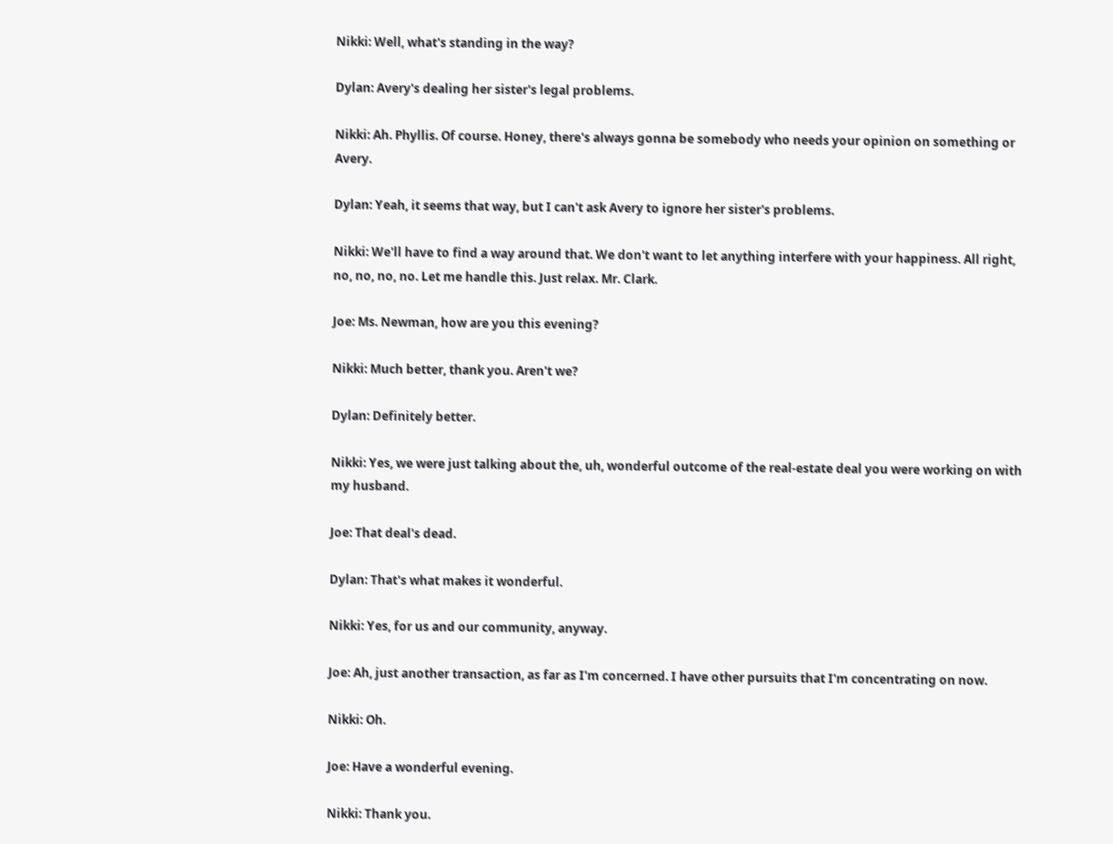Nikki: Well, what's standing in the way?

Dylan: Avery's dealing her sister's legal problems.

Nikki: Ah. Phyllis. Of course. Honey, there's always gonna be somebody who needs your opinion on something or Avery.

Dylan: Yeah, it seems that way, but I can't ask Avery to ignore her sister's problems.

Nikki: We'll have to find a way around that. We don't want to let anything interfere with your happiness. All right, no, no, no, no. Let me handle this. Just relax. Mr. Clark.

Joe: Ms. Newman, how are you this evening?

Nikki: Much better, thank you. Aren't we?

Dylan: Definitely better.

Nikki: Yes, we were just talking about the, uh, wonderful outcome of the real-estate deal you were working on with my husband.

Joe: That deal's dead.

Dylan: That's what makes it wonderful.

Nikki: Yes, for us and our community, anyway.

Joe: Ah, just another transaction, as far as I'm concerned. I have other pursuits that I'm concentrating on now.

Nikki: Oh.

Joe: Have a wonderful evening.

Nikki: Thank you.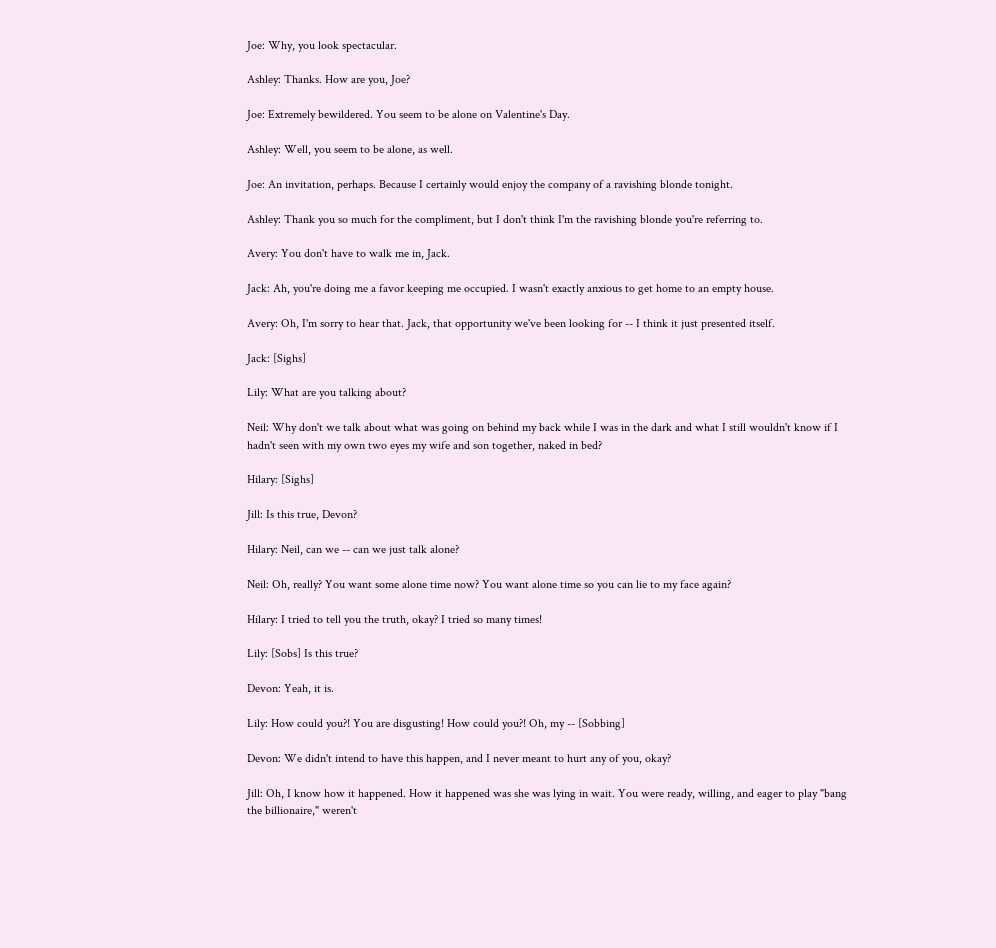Joe: Why, you look spectacular.

Ashley: Thanks. How are you, Joe?

Joe: Extremely bewildered. You seem to be alone on Valentine's Day.

Ashley: Well, you seem to be alone, as well.

Joe: An invitation, perhaps. Because I certainly would enjoy the company of a ravishing blonde tonight.

Ashley: Thank you so much for the compliment, but I don't think I'm the ravishing blonde you're referring to.

Avery: You don't have to walk me in, Jack.

Jack: Ah, you're doing me a favor keeping me occupied. I wasn't exactly anxious to get home to an empty house.

Avery: Oh, I'm sorry to hear that. Jack, that opportunity we've been looking for -- I think it just presented itself.

Jack: [Sighs]

Lily: What are you talking about?

Neil: Why don't we talk about what was going on behind my back while I was in the dark and what I still wouldn't know if I hadn't seen with my own two eyes my wife and son together, naked in bed?

Hilary: [Sighs]

Jill: Is this true, Devon?

Hilary: Neil, can we -- can we just talk alone?

Neil: Oh, really? You want some alone time now? You want alone time so you can lie to my face again?

Hilary: I tried to tell you the truth, okay? I tried so many times!

Lily: [Sobs] Is this true?

Devon: Yeah, it is.

Lily: How could you?! You are disgusting! How could you?! Oh, my -- [Sobbing]

Devon: We didn't intend to have this happen, and I never meant to hurt any of you, okay?

Jill: Oh, I know how it happened. How it happened was she was lying in wait. You were ready, willing, and eager to play "bang the billionaire," weren't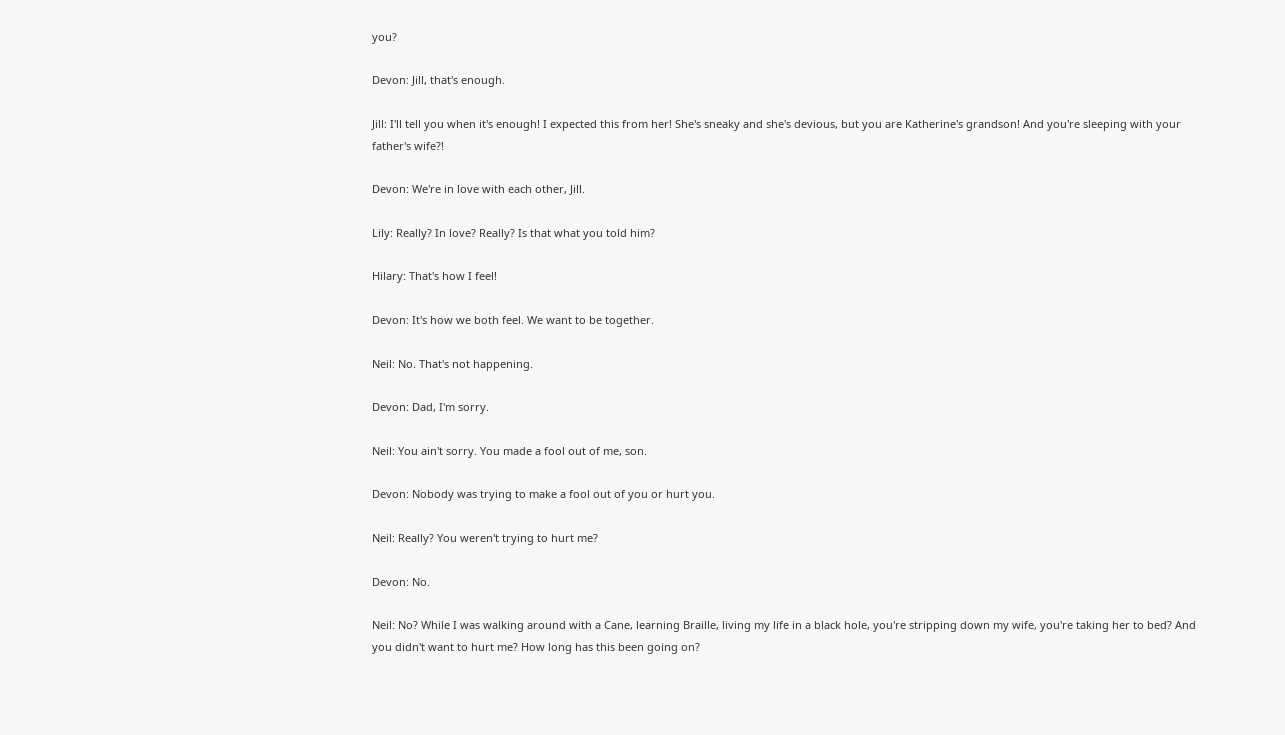you?

Devon: Jill, that's enough.

Jill: I'll tell you when it's enough! I expected this from her! She's sneaky and she's devious, but you are Katherine's grandson! And you're sleeping with your father's wife?!

Devon: We're in love with each other, Jill.

Lily: Really? In love? Really? Is that what you told him?

Hilary: That's how I feel!

Devon: It's how we both feel. We want to be together.

Neil: No. That's not happening.

Devon: Dad, I'm sorry.

Neil: You ain't sorry. You made a fool out of me, son.

Devon: Nobody was trying to make a fool out of you or hurt you.

Neil: Really? You weren't trying to hurt me?

Devon: No.

Neil: No? While I was walking around with a Cane, learning Braille, living my life in a black hole, you're stripping down my wife, you're taking her to bed? And you didn't want to hurt me? How long has this been going on?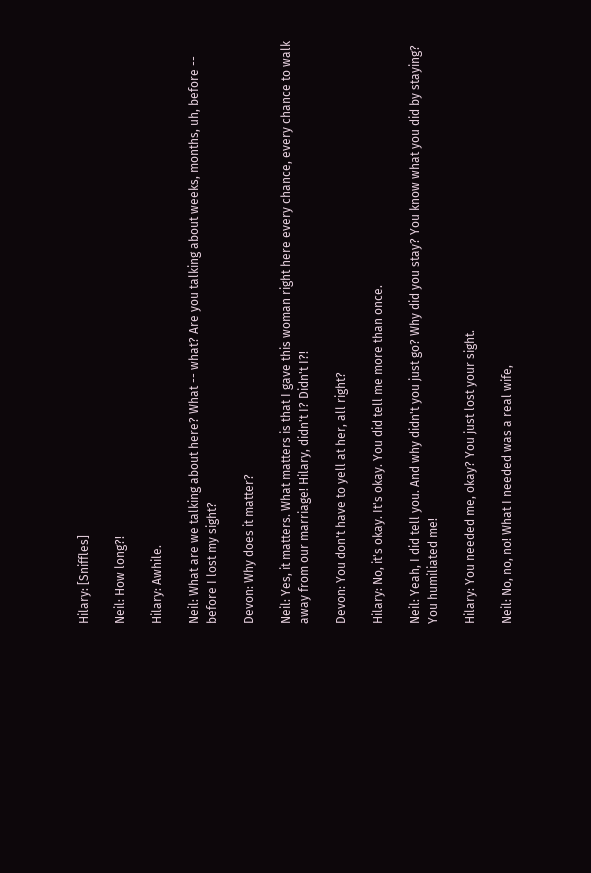Hilary: [Sniffles]

Neil: How long?!

Hilary: Awhile.

Neil: What are we talking about here? What -- what? Are you talking about weeks, months, uh, before -- before I lost my sight?

Devon: Why does it matter?

Neil: Yes, it matters. What matters is that I gave this woman right here every chance, every chance to walk away from our marriage! Hilary, didn't I? Didn't I?!

Devon: You don't have to yell at her, all right?

Hilary: No, it's okay. It's okay. You did tell me more than once.

Neil: Yeah, I did tell you. And why didn't you just go? Why did you stay? You know what you did by staying? You humiliated me!

Hilary: You needed me, okay? You just lost your sight.

Neil: No, no, no! What I needed was a real wife,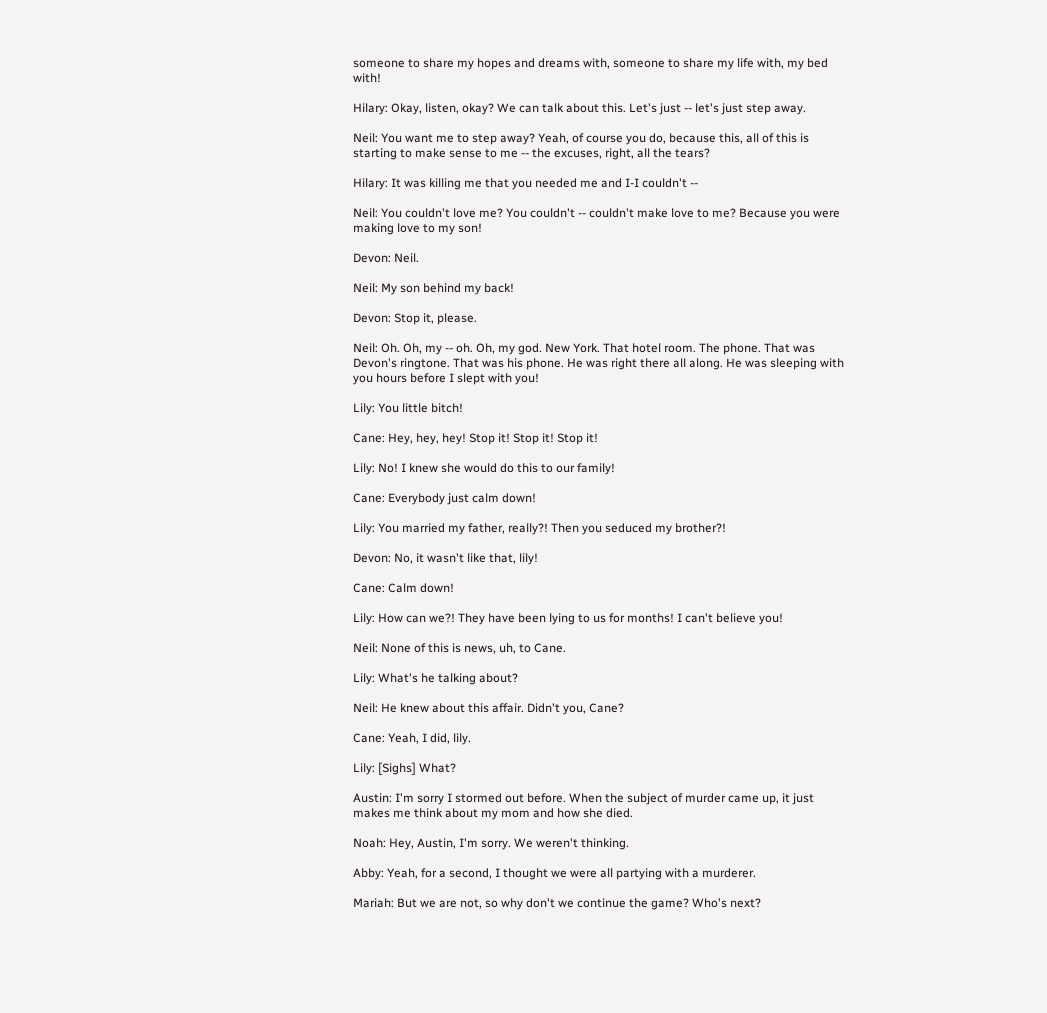someone to share my hopes and dreams with, someone to share my life with, my bed with!

Hilary: Okay, listen, okay? We can talk about this. Let's just -- let's just step away.

Neil: You want me to step away? Yeah, of course you do, because this, all of this is starting to make sense to me -- the excuses, right, all the tears?

Hilary: It was killing me that you needed me and I-I couldn't --

Neil: You couldn't love me? You couldn't -- couldn't make love to me? Because you were making love to my son!

Devon: Neil.

Neil: My son behind my back!

Devon: Stop it, please.

Neil: Oh. Oh, my -- oh. Oh, my god. New York. That hotel room. The phone. That was Devon's ringtone. That was his phone. He was right there all along. He was sleeping with you hours before I slept with you!

Lily: You little bitch!

Cane: Hey, hey, hey! Stop it! Stop it! Stop it!

Lily: No! I knew she would do this to our family!

Cane: Everybody just calm down!

Lily: You married my father, really?! Then you seduced my brother?!

Devon: No, it wasn't like that, lily!

Cane: Calm down!

Lily: How can we?! They have been lying to us for months! I can't believe you!

Neil: None of this is news, uh, to Cane.

Lily: What's he talking about?

Neil: He knew about this affair. Didn't you, Cane?

Cane: Yeah, I did, lily.

Lily: [Sighs] What?

Austin: I'm sorry I stormed out before. When the subject of murder came up, it just makes me think about my mom and how she died.

Noah: Hey, Austin, I'm sorry. We weren't thinking.

Abby: Yeah, for a second, I thought we were all partying with a murderer.

Mariah: But we are not, so why don't we continue the game? Who's next?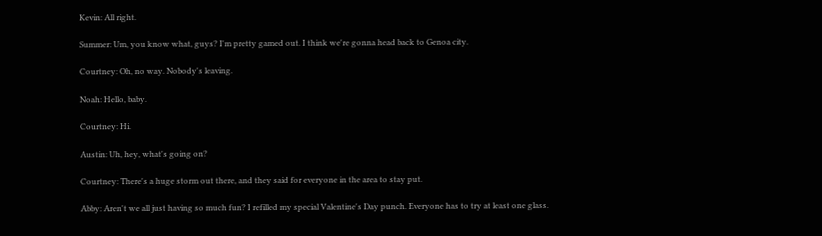Kevin: All right.

Summer: Um, you know what, guys? I'm pretty gamed out. I think we're gonna head back to Genoa city.

Courtney: Oh, no way. Nobody's leaving.

Noah: Hello, baby.

Courtney: Hi.

Austin: Uh, hey, what's going on?

Courtney: There's a huge storm out there, and they said for everyone in the area to stay put.

Abby: Aren't we all just having so much fun? I refilled my special Valentine's Day punch. Everyone has to try at least one glass.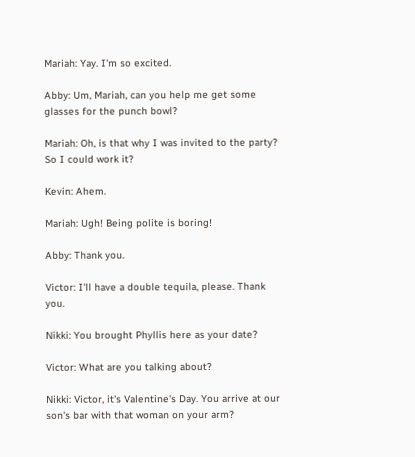Mariah: Yay. I'm so excited.

Abby: Um, Mariah, can you help me get some glasses for the punch bowl?

Mariah: Oh, is that why I was invited to the party? So I could work it?

Kevin: Ahem.

Mariah: Ugh! Being polite is boring!

Abby: Thank you.

Victor: I'll have a double tequila, please. Thank you.

Nikki: You brought Phyllis here as your date?

Victor: What are you talking about?

Nikki: Victor, it's Valentine's Day. You arrive at our son's bar with that woman on your arm?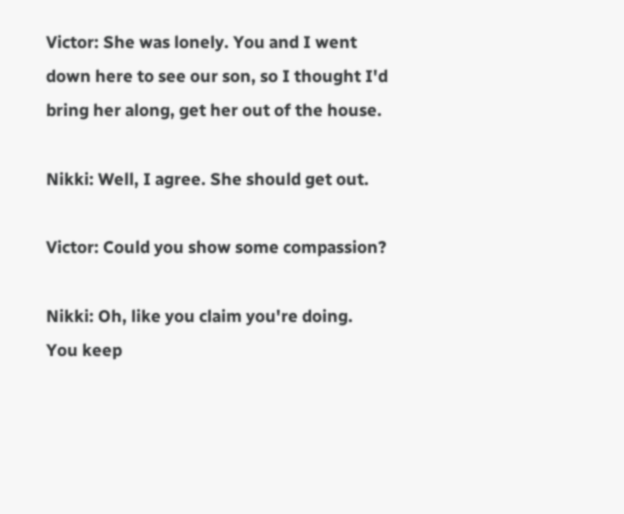Victor: She was lonely. You and I went down here to see our son, so I thought I'd bring her along, get her out of the house.

Nikki: Well, I agree. She should get out.

Victor: Could you show some compassion?

Nikki: Oh, like you claim you're doing. You keep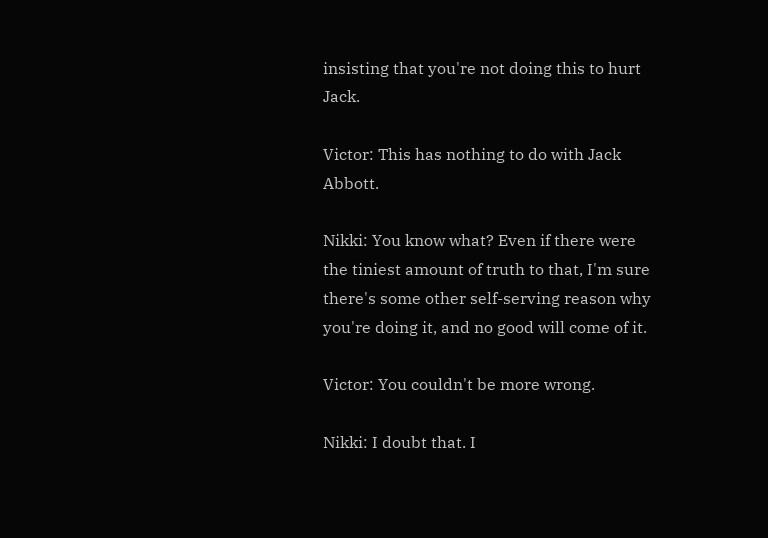insisting that you're not doing this to hurt Jack.

Victor: This has nothing to do with Jack Abbott.

Nikki: You know what? Even if there were the tiniest amount of truth to that, I'm sure there's some other self-serving reason why you're doing it, and no good will come of it.

Victor: You couldn't be more wrong.

Nikki: I doubt that. I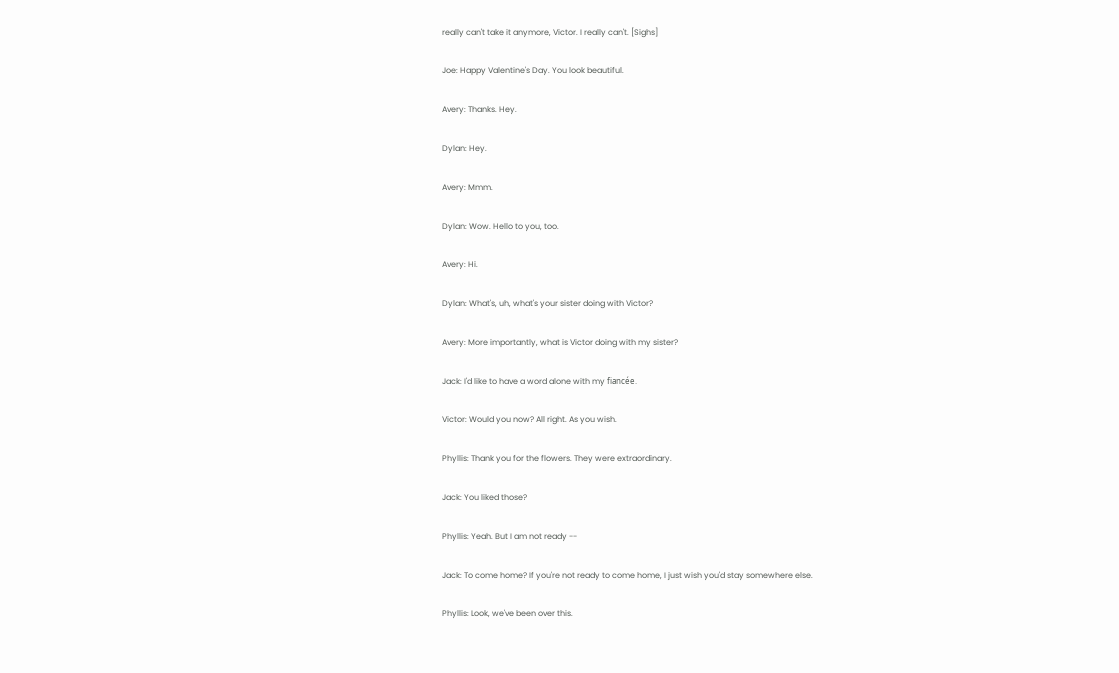really can't take it anymore, Victor. I really can't. [Sighs]

Joe: Happy Valentine's Day. You look beautiful.

Avery: Thanks. Hey.

Dylan: Hey.

Avery: Mmm.

Dylan: Wow. Hello to you, too.

Avery: Hi.

Dylan: What's, uh, what's your sister doing with Victor?

Avery: More importantly, what is Victor doing with my sister?

Jack: I'd like to have a word alone with my fiancée.

Victor: Would you now? All right. As you wish.

Phyllis: Thank you for the flowers. They were extraordinary.

Jack: You liked those?

Phyllis: Yeah. But I am not ready --

Jack: To come home? If you're not ready to come home, I just wish you'd stay somewhere else.

Phyllis: Look, we've been over this.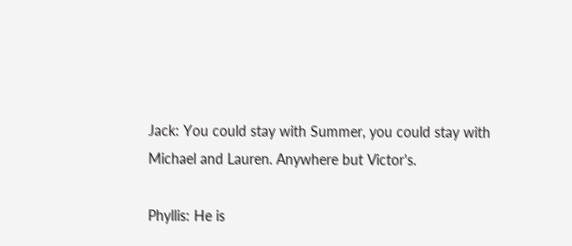Jack: You could stay with Summer, you could stay with Michael and Lauren. Anywhere but Victor's.

Phyllis: He is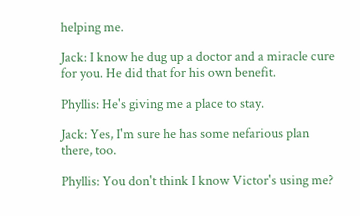helping me.

Jack: I know he dug up a doctor and a miracle cure for you. He did that for his own benefit.

Phyllis: He's giving me a place to stay.

Jack: Yes, I'm sure he has some nefarious plan there, too.

Phyllis: You don't think I know Victor's using me?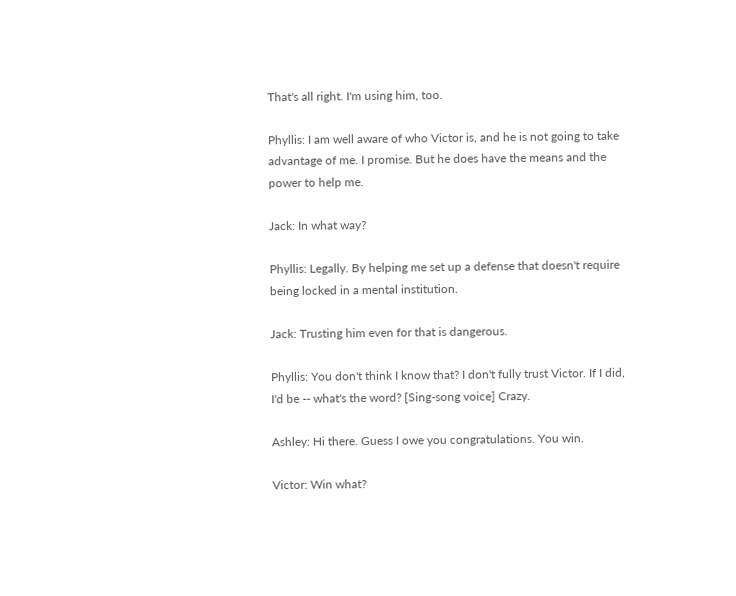That's all right. I'm using him, too.

Phyllis: I am well aware of who Victor is, and he is not going to take advantage of me. I promise. But he does have the means and the power to help me.

Jack: In what way?

Phyllis: Legally. By helping me set up a defense that doesn't require being locked in a mental institution.

Jack: Trusting him even for that is dangerous.

Phyllis: You don't think I know that? I don't fully trust Victor. If I did, I'd be -- what's the word? [Sing-song voice] Crazy.

Ashley: Hi there. Guess I owe you congratulations. You win.

Victor: Win what?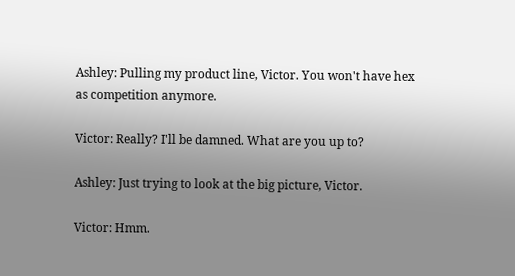Ashley: Pulling my product line, Victor. You won't have hex as competition anymore.

Victor: Really? I'll be damned. What are you up to?

Ashley: Just trying to look at the big picture, Victor.

Victor: Hmm.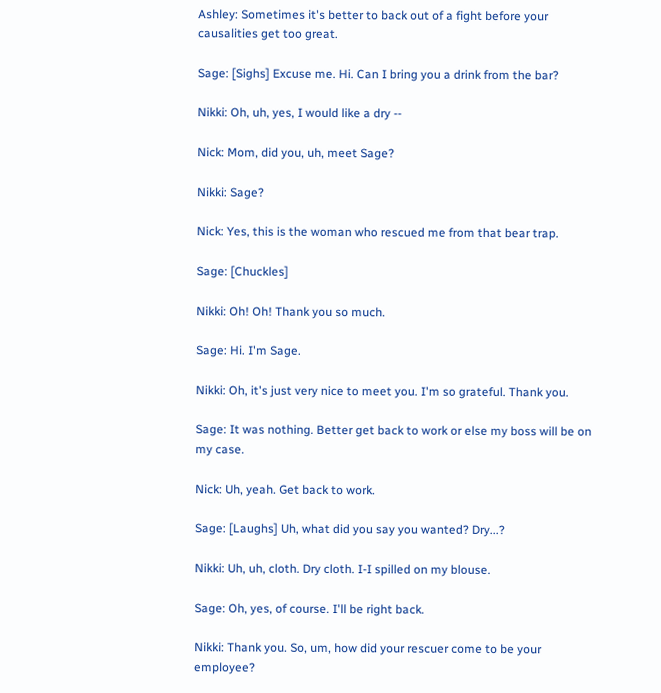Ashley: Sometimes it's better to back out of a fight before your causalities get too great.

Sage: [Sighs] Excuse me. Hi. Can I bring you a drink from the bar?

Nikki: Oh, uh, yes, I would like a dry --

Nick: Mom, did you, uh, meet Sage?

Nikki: Sage?

Nick: Yes, this is the woman who rescued me from that bear trap.

Sage: [Chuckles]

Nikki: Oh! Oh! Thank you so much.

Sage: Hi. I'm Sage.

Nikki: Oh, it's just very nice to meet you. I'm so grateful. Thank you.

Sage: It was nothing. Better get back to work or else my boss will be on my case.

Nick: Uh, yeah. Get back to work.

Sage: [Laughs] Uh, what did you say you wanted? Dry...?

Nikki: Uh, uh, cloth. Dry cloth. I-I spilled on my blouse.

Sage: Oh, yes, of course. I'll be right back.

Nikki: Thank you. So, um, how did your rescuer come to be your employee?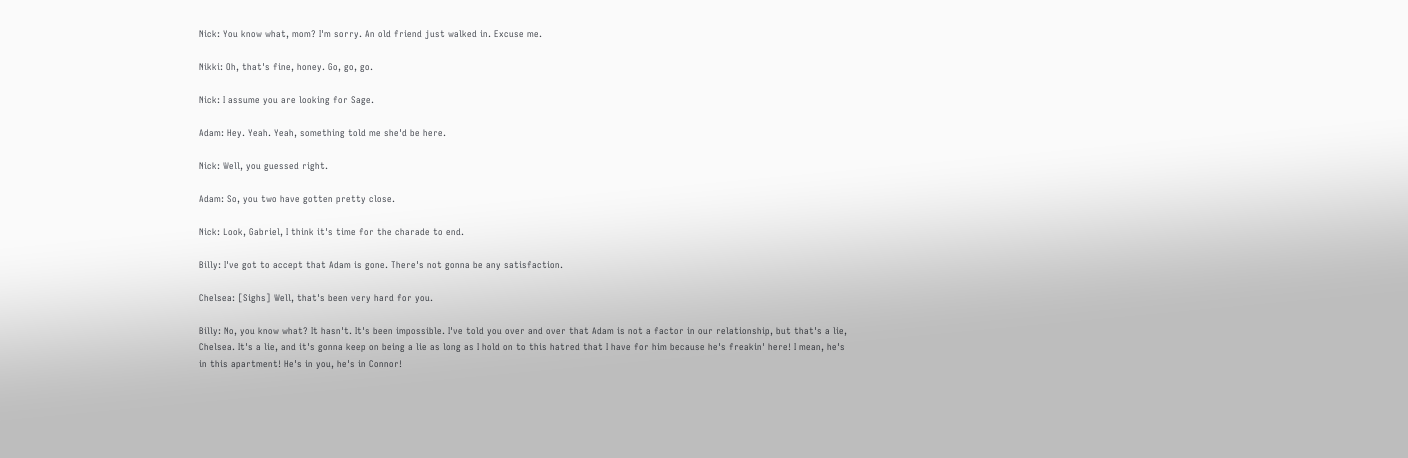Nick: You know what, mom? I'm sorry. An old friend just walked in. Excuse me.

Nikki: Oh, that's fine, honey. Go, go, go.

Nick: I assume you are looking for Sage.

Adam: Hey. Yeah. Yeah, something told me she'd be here.

Nick: Well, you guessed right.

Adam: So, you two have gotten pretty close.

Nick: Look, Gabriel, I think it's time for the charade to end.

Billy: I've got to accept that Adam is gone. There's not gonna be any satisfaction.

Chelsea: [Sighs] Well, that's been very hard for you.

Billy: No, you know what? It hasn't. It's been impossible. I've told you over and over that Adam is not a factor in our relationship, but that's a lie, Chelsea. It's a lie, and it's gonna keep on being a lie as long as I hold on to this hatred that I have for him because he's freakin' here! I mean, he's in this apartment! He's in you, he's in Connor!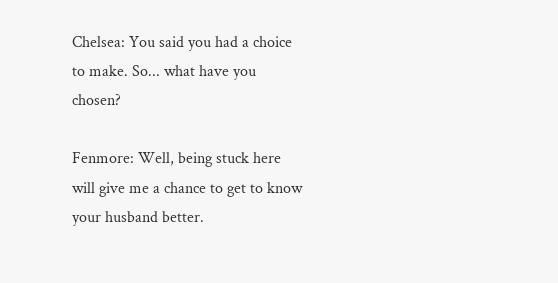Chelsea: You said you had a choice to make. So... what have you chosen?

Fenmore: Well, being stuck here will give me a chance to get to know your husband better.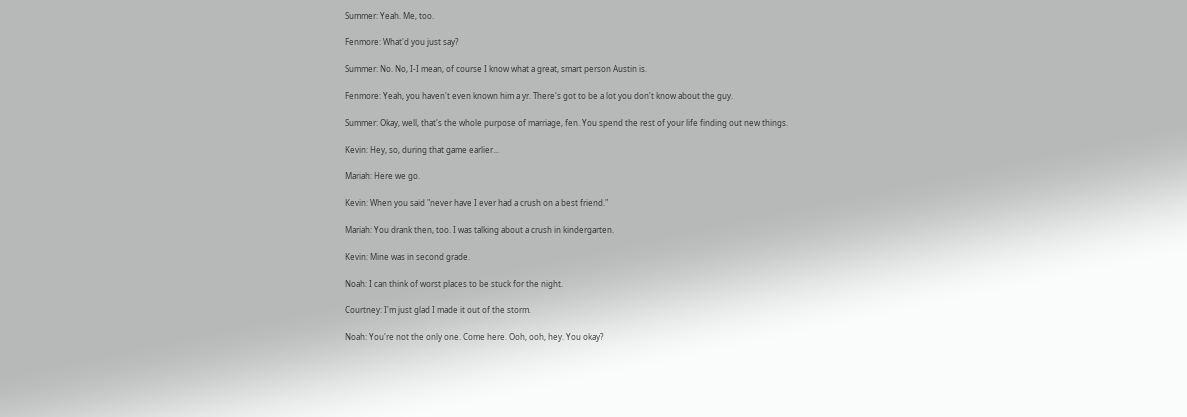Summer: Yeah. Me, too.

Fenmore: What'd you just say?

Summer: No. No, I-I mean, of course I know what a great, smart person Austin is.

Fenmore: Yeah, you haven't even known him a yr. There's got to be a lot you don't know about the guy.

Summer: Okay, well, that's the whole purpose of marriage, fen. You spend the rest of your life finding out new things.

Kevin: Hey, so, during that game earlier...

Mariah: Here we go.

Kevin: When you said "never have I ever had a crush on a best friend."

Mariah: You drank then, too. I was talking about a crush in kindergarten.

Kevin: Mine was in second grade.

Noah: I can think of worst places to be stuck for the night.

Courtney: I'm just glad I made it out of the storm.

Noah: You're not the only one. Come here. Ooh, ooh, hey. You okay?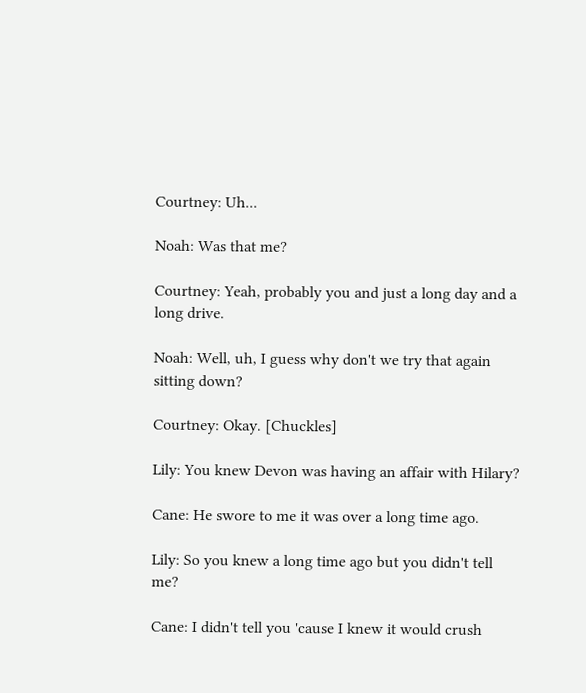Courtney: Uh...

Noah: Was that me?

Courtney: Yeah, probably you and just a long day and a long drive.

Noah: Well, uh, I guess why don't we try that again sitting down?

Courtney: Okay. [Chuckles]

Lily: You knew Devon was having an affair with Hilary?

Cane: He swore to me it was over a long time ago.

Lily: So you knew a long time ago but you didn't tell me?

Cane: I didn't tell you 'cause I knew it would crush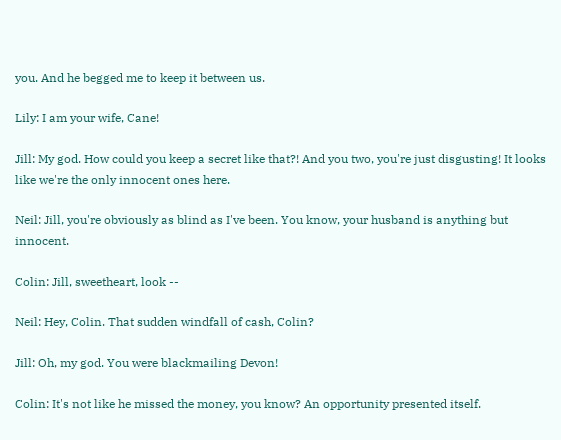you. And he begged me to keep it between us.

Lily: I am your wife, Cane!

Jill: My god. How could you keep a secret like that?! And you two, you're just disgusting! It looks like we're the only innocent ones here.

Neil: Jill, you're obviously as blind as I've been. You know, your husband is anything but innocent.

Colin: Jill, sweetheart, look --

Neil: Hey, Colin. That sudden windfall of cash, Colin?

Jill: Oh, my god. You were blackmailing Devon!

Colin: It's not like he missed the money, you know? An opportunity presented itself.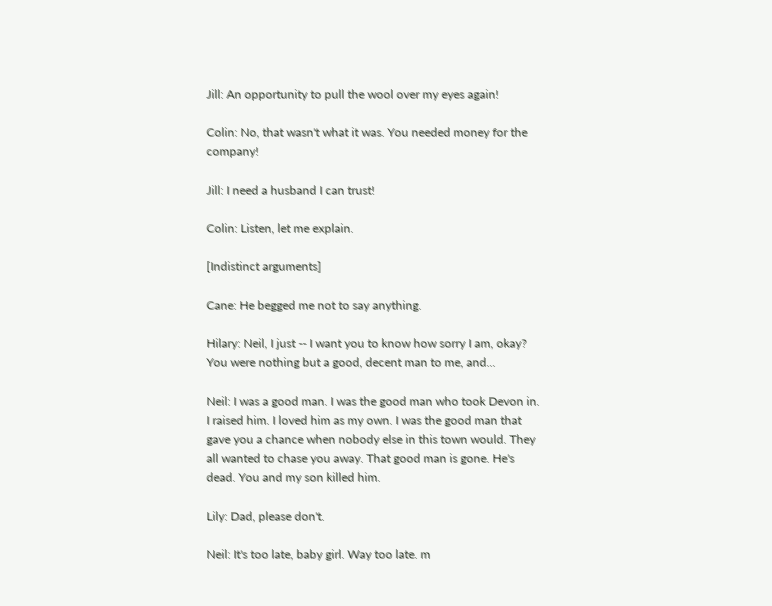Jill: An opportunity to pull the wool over my eyes again!

Colin: No, that wasn't what it was. You needed money for the company!

Jill: I need a husband I can trust!

Colin: Listen, let me explain.

[Indistinct arguments]

Cane: He begged me not to say anything.

Hilary: Neil, I just -- I want you to know how sorry I am, okay? You were nothing but a good, decent man to me, and...

Neil: I was a good man. I was the good man who took Devon in. I raised him. I loved him as my own. I was the good man that gave you a chance when nobody else in this town would. They all wanted to chase you away. That good man is gone. He's dead. You and my son killed him.

Lily: Dad, please don't.

Neil: It's too late, baby girl. Way too late. m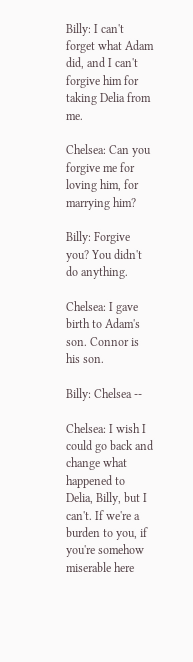Billy: I can't forget what Adam did, and I can't forgive him for taking Delia from me.

Chelsea: Can you forgive me for loving him, for marrying him?

Billy: Forgive you? You didn't do anything.

Chelsea: I gave birth to Adam's son. Connor is his son.

Billy: Chelsea --

Chelsea: I wish I could go back and change what happened to Delia, Billy, but I can't. If we're a burden to you, if you're somehow miserable here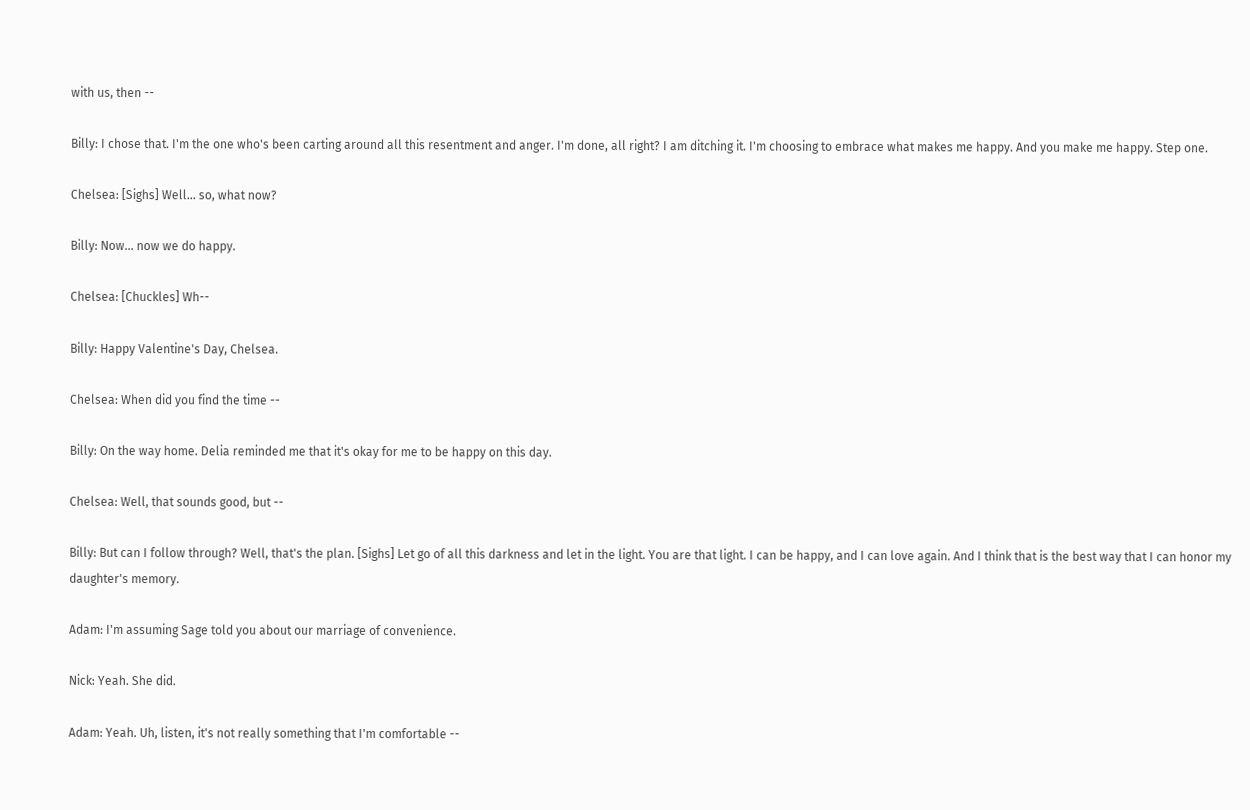with us, then --

Billy: I chose that. I'm the one who's been carting around all this resentment and anger. I'm done, all right? I am ditching it. I'm choosing to embrace what makes me happy. And you make me happy. Step one.

Chelsea: [Sighs] Well... so, what now?

Billy: Now... now we do happy.

Chelsea: [Chuckles] Wh--

Billy: Happy Valentine's Day, Chelsea.

Chelsea: When did you find the time --

Billy: On the way home. Delia reminded me that it's okay for me to be happy on this day.

Chelsea: Well, that sounds good, but --

Billy: But can I follow through? Well, that's the plan. [Sighs] Let go of all this darkness and let in the light. You are that light. I can be happy, and I can love again. And I think that is the best way that I can honor my daughter's memory.

Adam: I'm assuming Sage told you about our marriage of convenience.

Nick: Yeah. She did.

Adam: Yeah. Uh, listen, it's not really something that I'm comfortable --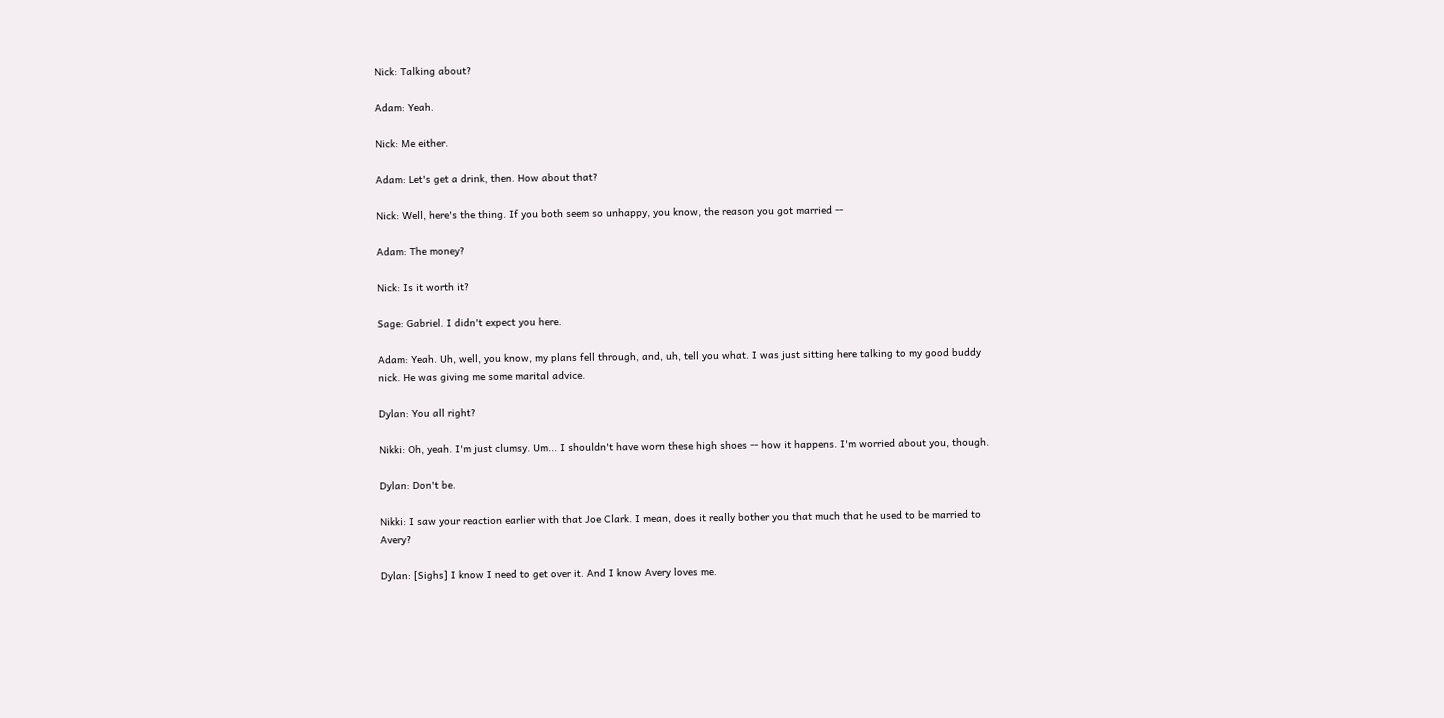Nick: Talking about?

Adam: Yeah.

Nick: Me either.

Adam: Let's get a drink, then. How about that?

Nick: Well, here's the thing. If you both seem so unhappy, you know, the reason you got married --

Adam: The money?

Nick: Is it worth it?

Sage: Gabriel. I didn't expect you here.

Adam: Yeah. Uh, well, you know, my plans fell through, and, uh, tell you what. I was just sitting here talking to my good buddy nick. He was giving me some marital advice.

Dylan: You all right?

Nikki: Oh, yeah. I'm just clumsy. Um... I shouldn't have worn these high shoes -- how it happens. I'm worried about you, though.

Dylan: Don't be.

Nikki: I saw your reaction earlier with that Joe Clark. I mean, does it really bother you that much that he used to be married to Avery?

Dylan: [Sighs] I know I need to get over it. And I know Avery loves me.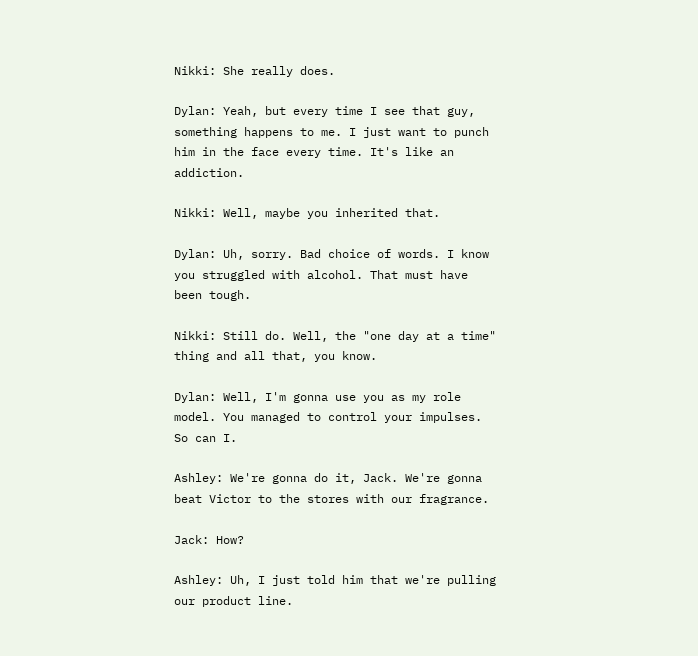Nikki: She really does.

Dylan: Yeah, but every time I see that guy, something happens to me. I just want to punch him in the face every time. It's like an addiction.

Nikki: Well, maybe you inherited that.

Dylan: Uh, sorry. Bad choice of words. I know you struggled with alcohol. That must have been tough.

Nikki: Still do. Well, the "one day at a time" thing and all that, you know.

Dylan: Well, I'm gonna use you as my role model. You managed to control your impulses. So can I.

Ashley: We're gonna do it, Jack. We're gonna beat Victor to the stores with our fragrance.

Jack: How?

Ashley: Uh, I just told him that we're pulling our product line.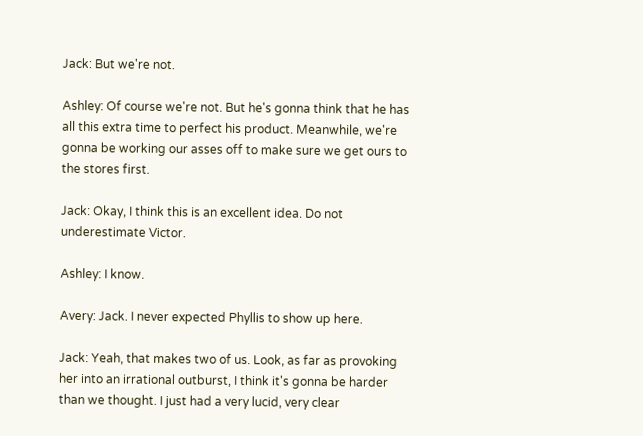Jack: But we're not.

Ashley: Of course we're not. But he's gonna think that he has all this extra time to perfect his product. Meanwhile, we're gonna be working our asses off to make sure we get ours to the stores first.

Jack: Okay, I think this is an excellent idea. Do not underestimate Victor.

Ashley: I know.

Avery: Jack. I never expected Phyllis to show up here.

Jack: Yeah, that makes two of us. Look, as far as provoking her into an irrational outburst, I think it's gonna be harder than we thought. I just had a very lucid, very clear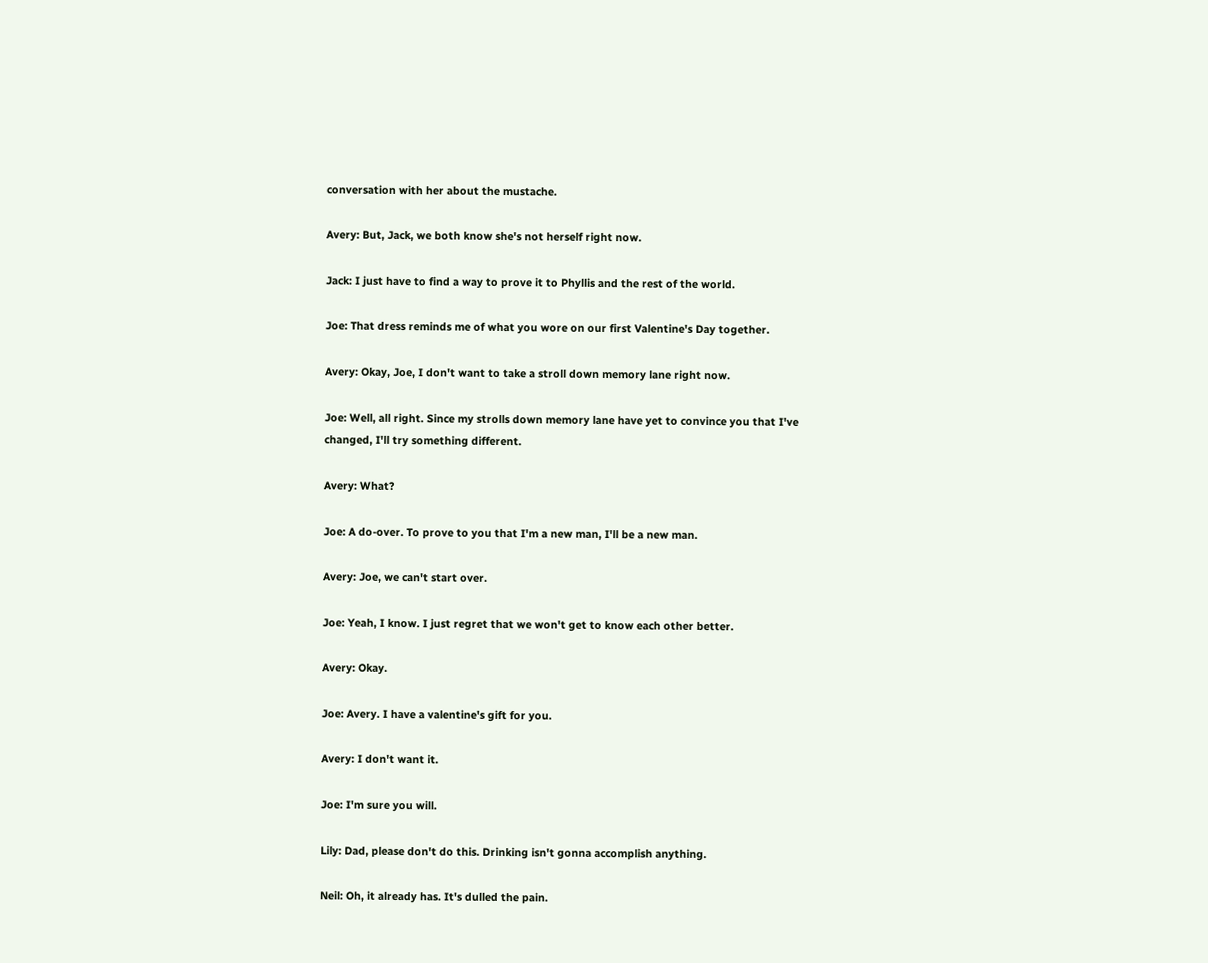conversation with her about the mustache.

Avery: But, Jack, we both know she's not herself right now.

Jack: I just have to find a way to prove it to Phyllis and the rest of the world.

Joe: That dress reminds me of what you wore on our first Valentine's Day together.

Avery: Okay, Joe, I don't want to take a stroll down memory lane right now.

Joe: Well, all right. Since my strolls down memory lane have yet to convince you that I've changed, I'll try something different.

Avery: What?

Joe: A do-over. To prove to you that I'm a new man, I'll be a new man.

Avery: Joe, we can't start over.

Joe: Yeah, I know. I just regret that we won't get to know each other better.

Avery: Okay.

Joe: Avery. I have a valentine's gift for you.

Avery: I don't want it.

Joe: I'm sure you will.

Lily: Dad, please don't do this. Drinking isn't gonna accomplish anything.

Neil: Oh, it already has. It's dulled the pain.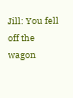Jill: You fell off the wagon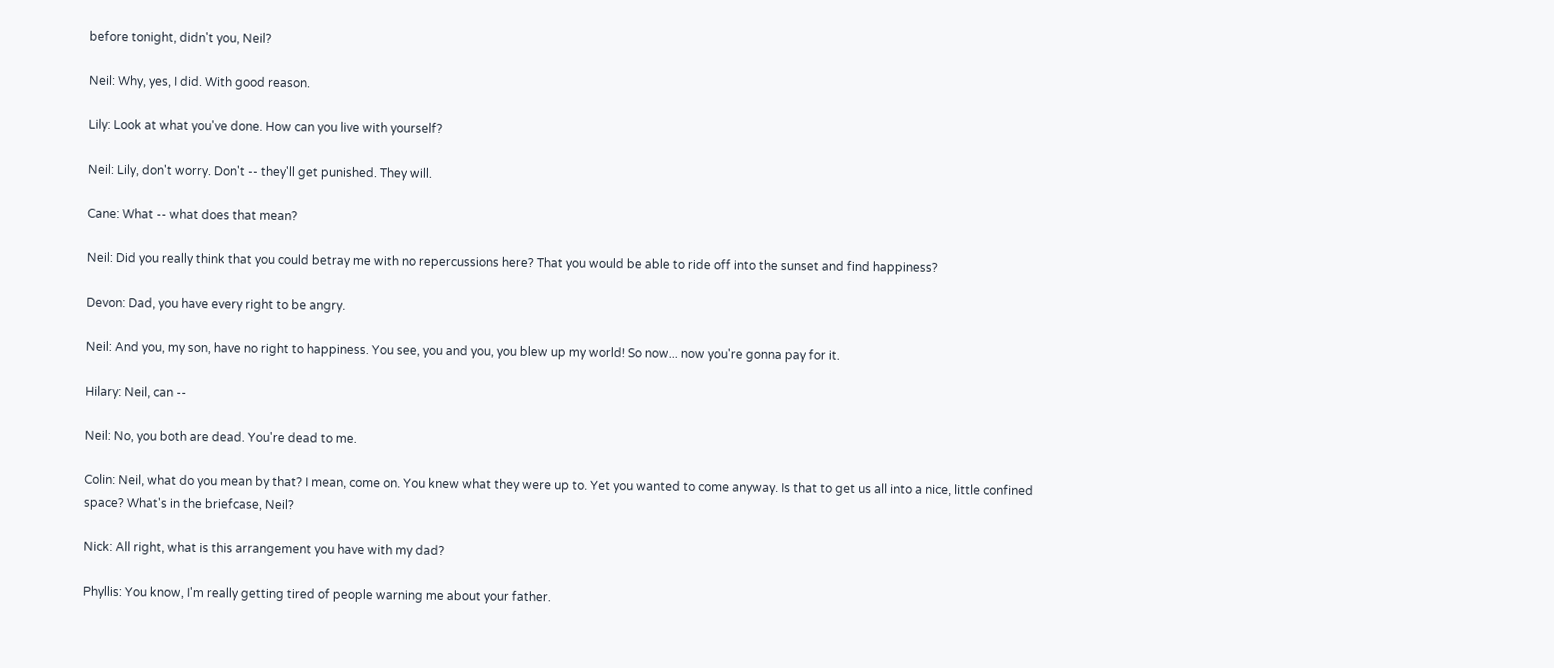before tonight, didn't you, Neil?

Neil: Why, yes, I did. With good reason.

Lily: Look at what you've done. How can you live with yourself?

Neil: Lily, don't worry. Don't -- they'll get punished. They will.

Cane: What -- what does that mean?

Neil: Did you really think that you could betray me with no repercussions here? That you would be able to ride off into the sunset and find happiness?

Devon: Dad, you have every right to be angry.

Neil: And you, my son, have no right to happiness. You see, you and you, you blew up my world! So now... now you're gonna pay for it.

Hilary: Neil, can --

Neil: No, you both are dead. You're dead to me.

Colin: Neil, what do you mean by that? I mean, come on. You knew what they were up to. Yet you wanted to come anyway. Is that to get us all into a nice, little confined space? What's in the briefcase, Neil?

Nick: All right, what is this arrangement you have with my dad?

Phyllis: You know, I'm really getting tired of people warning me about your father.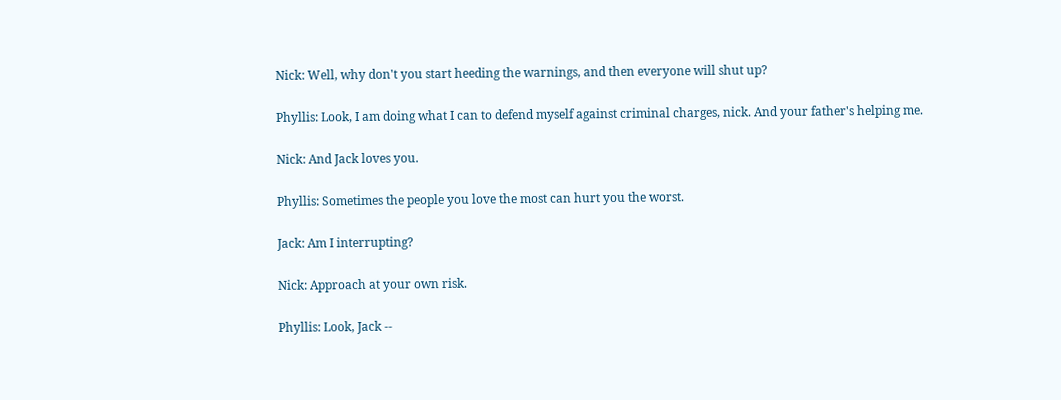Nick: Well, why don't you start heeding the warnings, and then everyone will shut up?

Phyllis: Look, I am doing what I can to defend myself against criminal charges, nick. And your father's helping me.

Nick: And Jack loves you.

Phyllis: Sometimes the people you love the most can hurt you the worst.

Jack: Am I interrupting?

Nick: Approach at your own risk.

Phyllis: Look, Jack --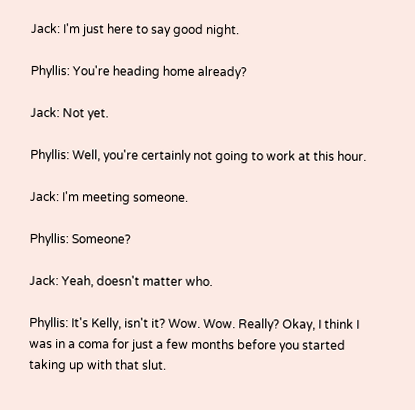Jack: I'm just here to say good night.

Phyllis: You're heading home already?

Jack: Not yet.

Phyllis: Well, you're certainly not going to work at this hour.

Jack: I'm meeting someone.

Phyllis: Someone?

Jack: Yeah, doesn't matter who.

Phyllis: It's Kelly, isn't it? Wow. Wow. Really? Okay, I think I was in a coma for just a few months before you started taking up with that slut.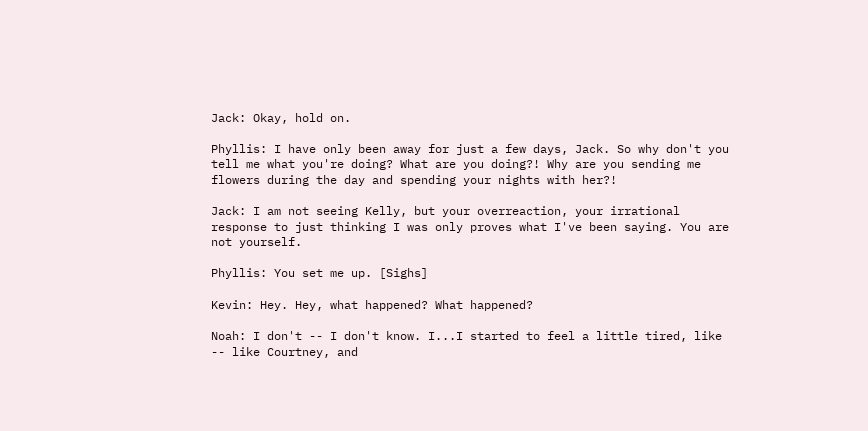Jack: Okay, hold on.

Phyllis: I have only been away for just a few days, Jack. So why don't you tell me what you're doing? What are you doing?! Why are you sending me flowers during the day and spending your nights with her?!

Jack: I am not seeing Kelly, but your overreaction, your irrational response to just thinking I was only proves what I've been saying. You are not yourself.

Phyllis: You set me up. [Sighs]

Kevin: Hey. Hey, what happened? What happened?

Noah: I don't -- I don't know. I...I started to feel a little tired, like -- like Courtney, and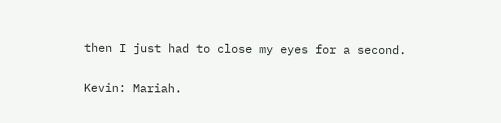then I just had to close my eyes for a second.

Kevin: Mariah.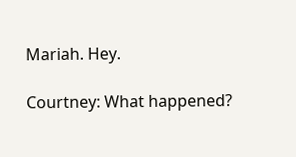Mariah. Hey.

Courtney: What happened?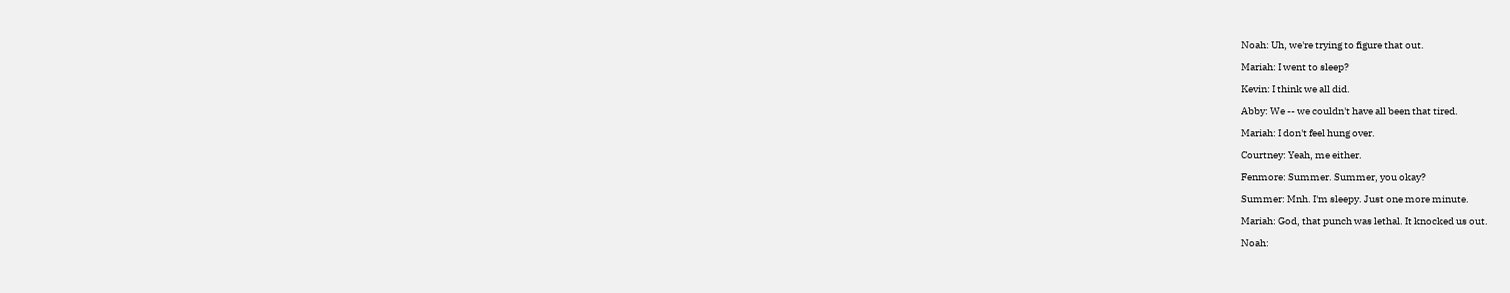Noah: Uh, we're trying to figure that out.

Mariah: I went to sleep?

Kevin: I think we all did.

Abby: We -- we couldn't have all been that tired.

Mariah: I don't feel hung over.

Courtney: Yeah, me either.

Fenmore: Summer. Summer, you okay?

Summer: Mnh. I'm sleepy. Just one more minute.

Mariah: God, that punch was lethal. It knocked us out.

Noah: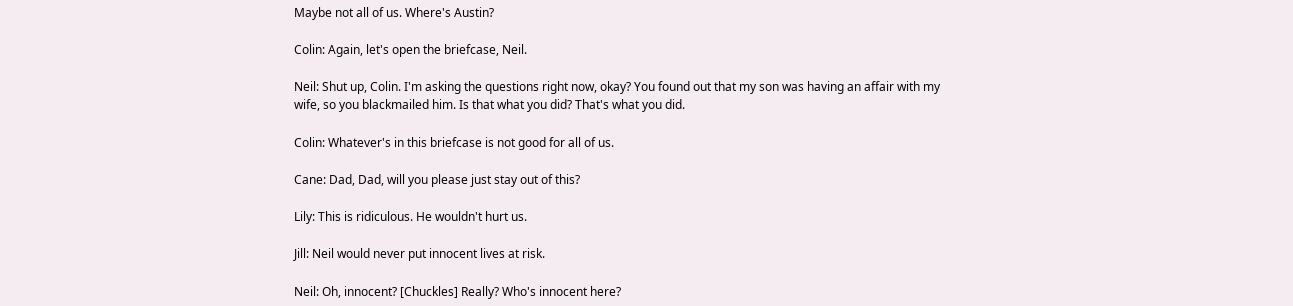Maybe not all of us. Where's Austin?

Colin: Again, let's open the briefcase, Neil.

Neil: Shut up, Colin. I'm asking the questions right now, okay? You found out that my son was having an affair with my wife, so you blackmailed him. Is that what you did? That's what you did.

Colin: Whatever's in this briefcase is not good for all of us.

Cane: Dad, Dad, will you please just stay out of this?

Lily: This is ridiculous. He wouldn't hurt us.

Jill: Neil would never put innocent lives at risk.

Neil: Oh, innocent? [Chuckles] Really? Who's innocent here?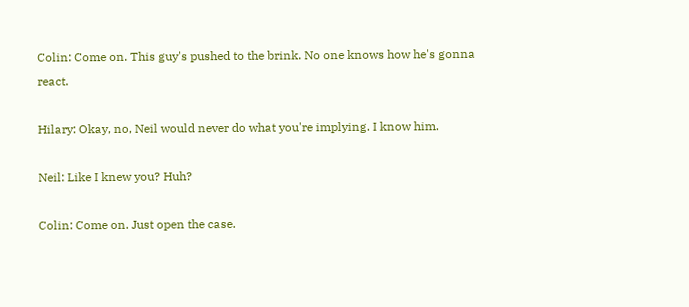Colin: Come on. This guy's pushed to the brink. No one knows how he's gonna react.

Hilary: Okay, no, Neil would never do what you're implying. I know him.

Neil: Like I knew you? Huh?

Colin: Come on. Just open the case.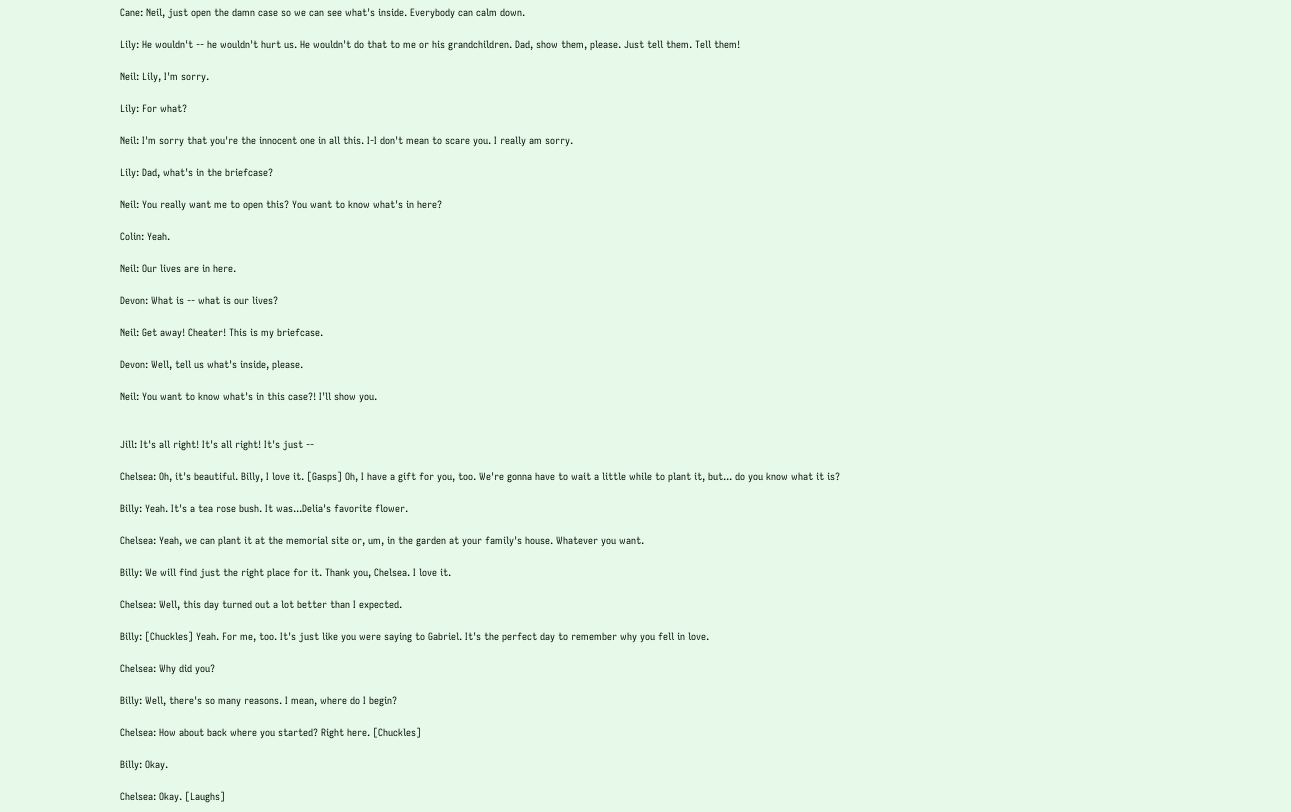Cane: Neil, just open the damn case so we can see what's inside. Everybody can calm down.

Lily: He wouldn't -- he wouldn't hurt us. He wouldn't do that to me or his grandchildren. Dad, show them, please. Just tell them. Tell them!

Neil: Lily, I'm sorry.

Lily: For what?

Neil: I'm sorry that you're the innocent one in all this. I-I don't mean to scare you. I really am sorry.

Lily: Dad, what's in the briefcase?

Neil: You really want me to open this? You want to know what's in here?

Colin: Yeah.

Neil: Our lives are in here.

Devon: What is -- what is our lives?

Neil: Get away! Cheater! This is my briefcase.

Devon: Well, tell us what's inside, please.

Neil: You want to know what's in this case?! I'll show you.


Jill: It's all right! It's all right! It's just --

Chelsea: Oh, it's beautiful. Billy, I love it. [Gasps] Oh, I have a gift for you, too. We're gonna have to wait a little while to plant it, but... do you know what it is?

Billy: Yeah. It's a tea rose bush. It was...Delia's favorite flower.

Chelsea: Yeah, we can plant it at the memorial site or, um, in the garden at your family's house. Whatever you want.

Billy: We will find just the right place for it. Thank you, Chelsea. I love it.

Chelsea: Well, this day turned out a lot better than I expected.

Billy: [Chuckles] Yeah. For me, too. It's just like you were saying to Gabriel. It's the perfect day to remember why you fell in love.

Chelsea: Why did you?

Billy: Well, there's so many reasons. I mean, where do I begin?

Chelsea: How about back where you started? Right here. [Chuckles]

Billy: Okay.

Chelsea: Okay. [Laughs]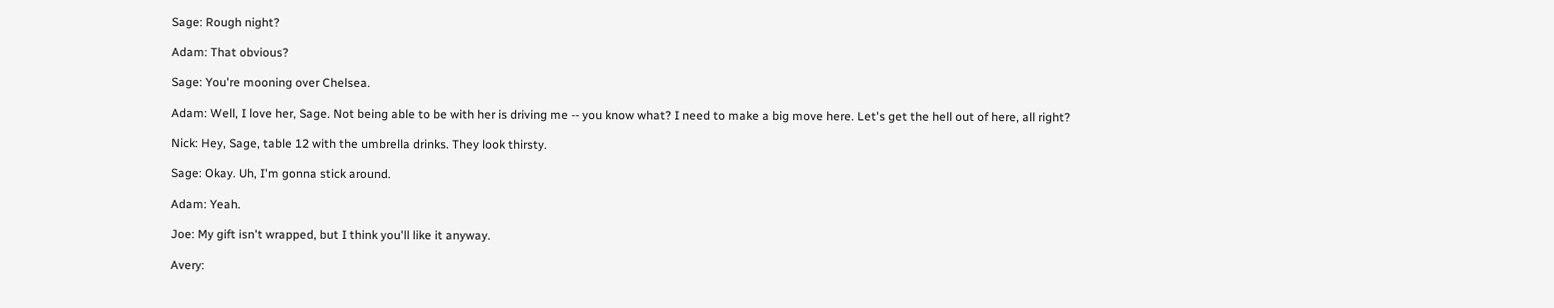Sage: Rough night?

Adam: That obvious?

Sage: You're mooning over Chelsea.

Adam: Well, I love her, Sage. Not being able to be with her is driving me -- you know what? I need to make a big move here. Let's get the hell out of here, all right?

Nick: Hey, Sage, table 12 with the umbrella drinks. They look thirsty.

Sage: Okay. Uh, I'm gonna stick around.

Adam: Yeah.

Joe: My gift isn't wrapped, but I think you'll like it anyway.

Avery: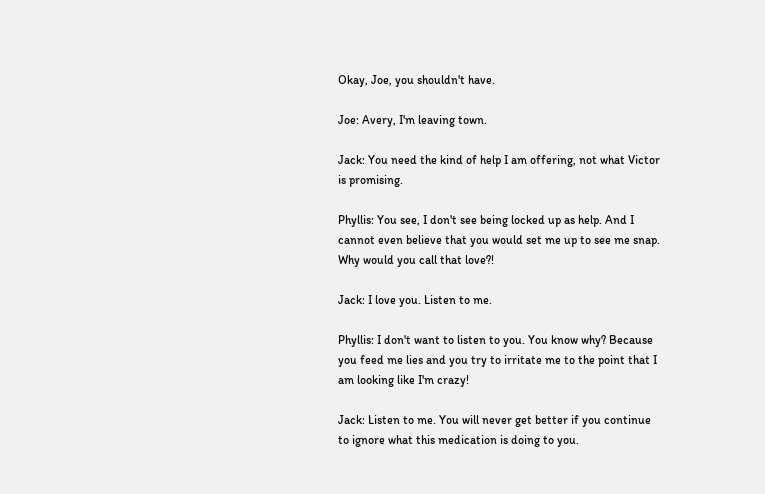Okay, Joe, you shouldn't have.

Joe: Avery, I'm leaving town.

Jack: You need the kind of help I am offering, not what Victor is promising.

Phyllis: You see, I don't see being locked up as help. And I cannot even believe that you would set me up to see me snap. Why would you call that love?!

Jack: I love you. Listen to me.

Phyllis: I don't want to listen to you. You know why? Because you feed me lies and you try to irritate me to the point that I am looking like I'm crazy!

Jack: Listen to me. You will never get better if you continue to ignore what this medication is doing to you.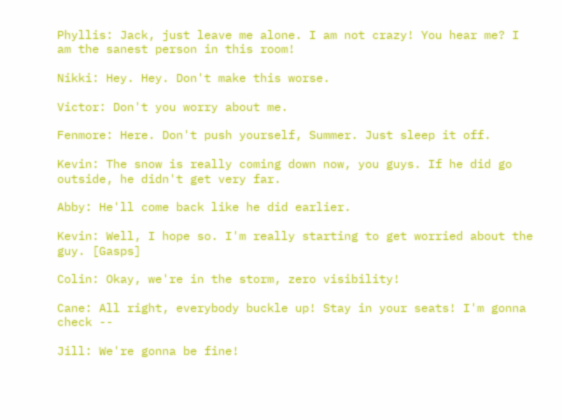Phyllis: Jack, just leave me alone. I am not crazy! You hear me? I am the sanest person in this room!

Nikki: Hey. Hey. Don't make this worse.

Victor: Don't you worry about me.

Fenmore: Here. Don't push yourself, Summer. Just sleep it off.

Kevin: The snow is really coming down now, you guys. If he did go outside, he didn't get very far.

Abby: He'll come back like he did earlier.

Kevin: Well, I hope so. I'm really starting to get worried about the guy. [Gasps]

Colin: Okay, we're in the storm, zero visibility!

Cane: All right, everybody buckle up! Stay in your seats! I'm gonna check --

Jill: We're gonna be fine!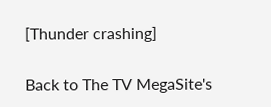[Thunder crashing]

Back to The TV MegaSite's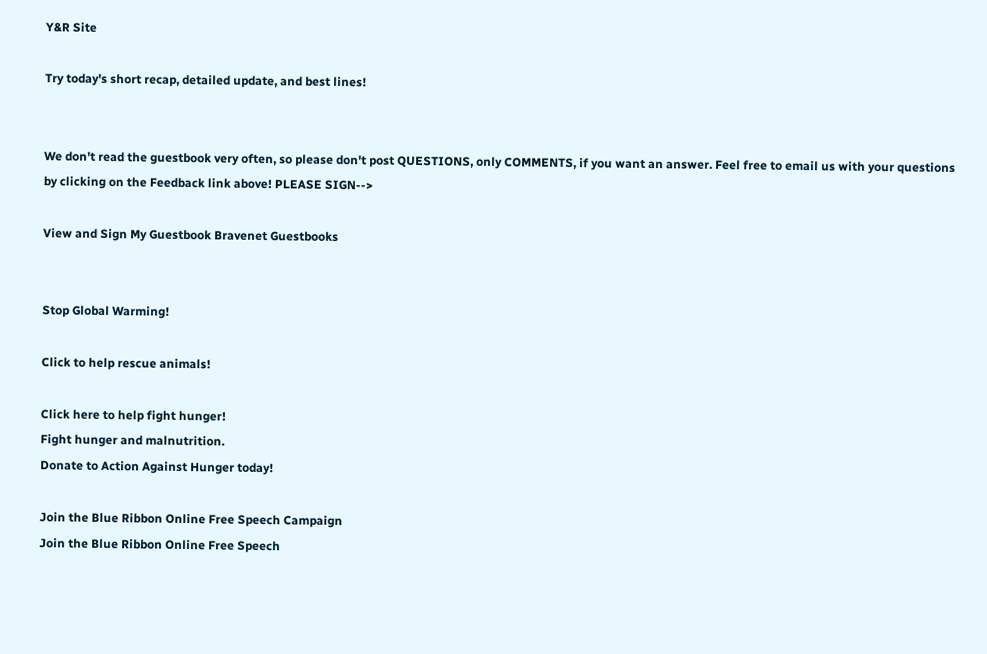Y&R Site

Try today's short recap, detailed update, and best lines!


We don't read the guestbook very often, so please don't post QUESTIONS, only COMMENTS, if you want an answer. Feel free to email us with your questions by clicking on the Feedback link above! PLEASE SIGN-->

View and Sign My Guestbook Bravenet Guestbooks


Stop Global Warming!

Click to help rescue animals!

Click here to help fight hunger!
Fight hunger and malnutrition.
Donate to Action Against Hunger today!

Join the Blue Ribbon Online Free Speech Campaign
Join the Blue Ribbon Online Free Speech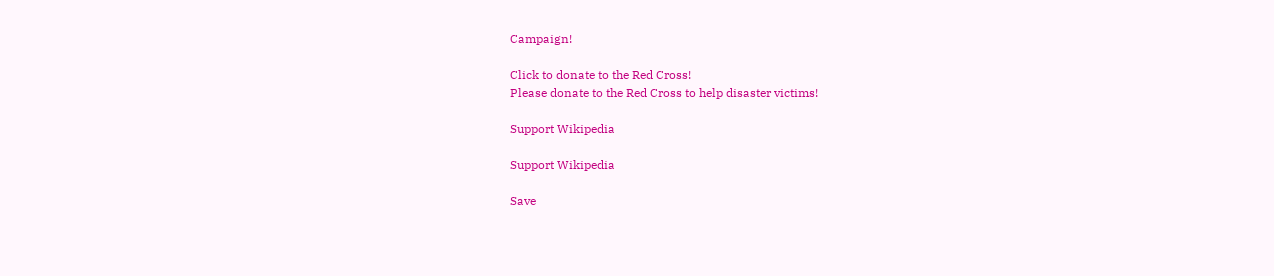Campaign!

Click to donate to the Red Cross!
Please donate to the Red Cross to help disaster victims!

Support Wikipedia

Support Wikipedia

Save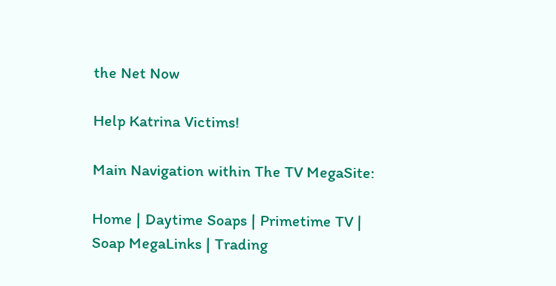the Net Now

Help Katrina Victims!

Main Navigation within The TV MegaSite:

Home | Daytime Soaps | Primetime TV | Soap MegaLinks | Trading